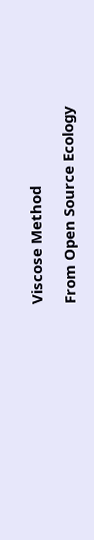Viscose Method

From Open Source Ecology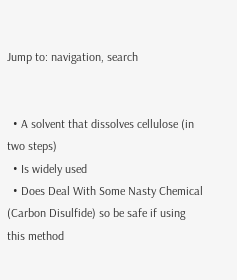Jump to: navigation, search


  • A solvent that dissolves cellulose (in two steps)
  • Is widely used
  • Does Deal With Some Nasty Chemical (Carbon Disulfide) so be safe if using this method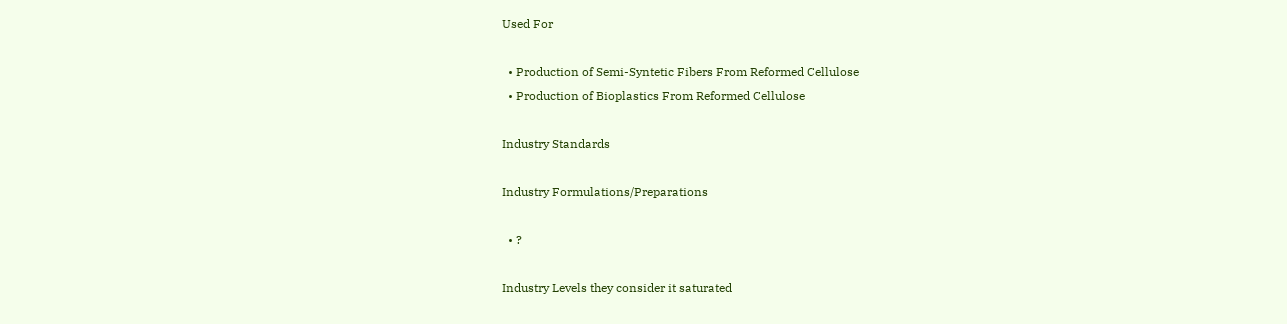Used For

  • Production of Semi-Syntetic Fibers From Reformed Cellulose
  • Production of Bioplastics From Reformed Cellulose

Industry Standards

Industry Formulations/Preparations

  • ?

Industry Levels they consider it saturated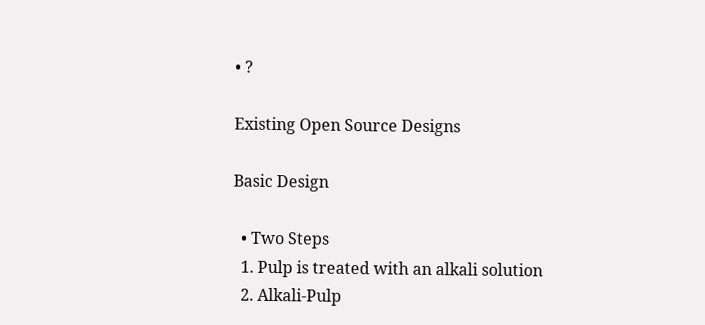• ?

Existing Open Source Designs

Basic Design

  • Two Steps
  1. Pulp is treated with an alkali solution
  2. Alkali-Pulp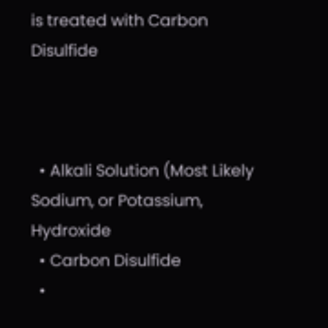is treated with Carbon Disulfide



  • Alkali Solution (Most Likely Sodium, or Potassium, Hydroxide
  • Carbon Disulfide
  •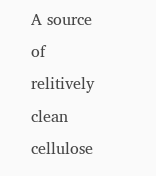A source of relitively clean cellulose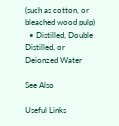(such as cotton, or bleached wood pulp)
  • Distilled, Double Distilled, or Deionzed Water

See Also

Useful Links